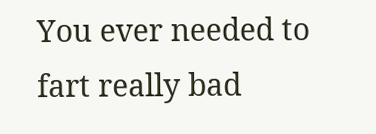You ever needed to fart really bad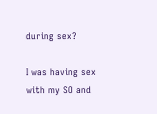during sex?

I was having sex with my SO and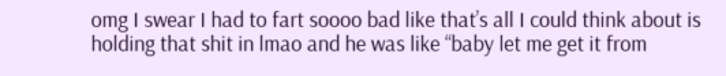omg I swear I had to fart soooo bad like that’s all I could think about is holding that shit in lmao and he was like “baby let me get it from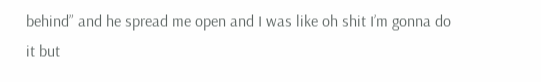behind” and he spread me open and I was like oh shit I’m gonna do it but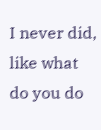I never did, like what do you do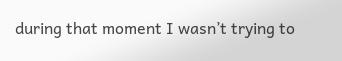during that moment I wasn’t trying to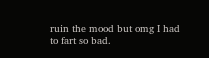ruin the mood but omg I had to fart so bad.